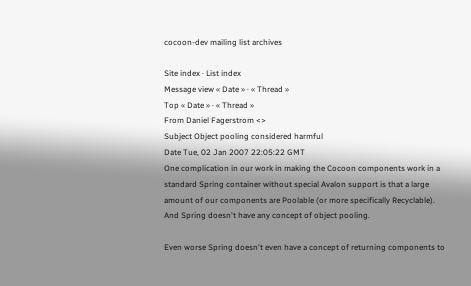cocoon-dev mailing list archives

Site index · List index
Message view « Date » · « Thread »
Top « Date » · « Thread »
From Daniel Fagerstrom <>
Subject Object pooling considered harmful
Date Tue, 02 Jan 2007 22:05:22 GMT
One complication in our work in making the Cocoon components work in a
standard Spring container without special Avalon support is that a large
amount of our components are Poolable (or more specifically Recyclable).
And Spring doesn't have any concept of object pooling.

Even worse Spring doesn't even have a concept of returning components to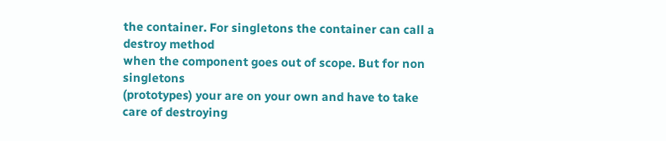the container. For singletons the container can call a destroy method
when the component goes out of scope. But for non singletons
(prototypes) your are on your own and have to take care of destroying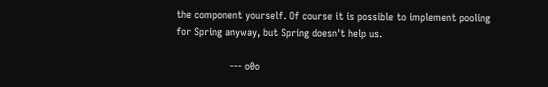the component yourself. Of course it is possible to implement pooling
for Spring anyway, but Spring doesn't help us.

                  --- o0o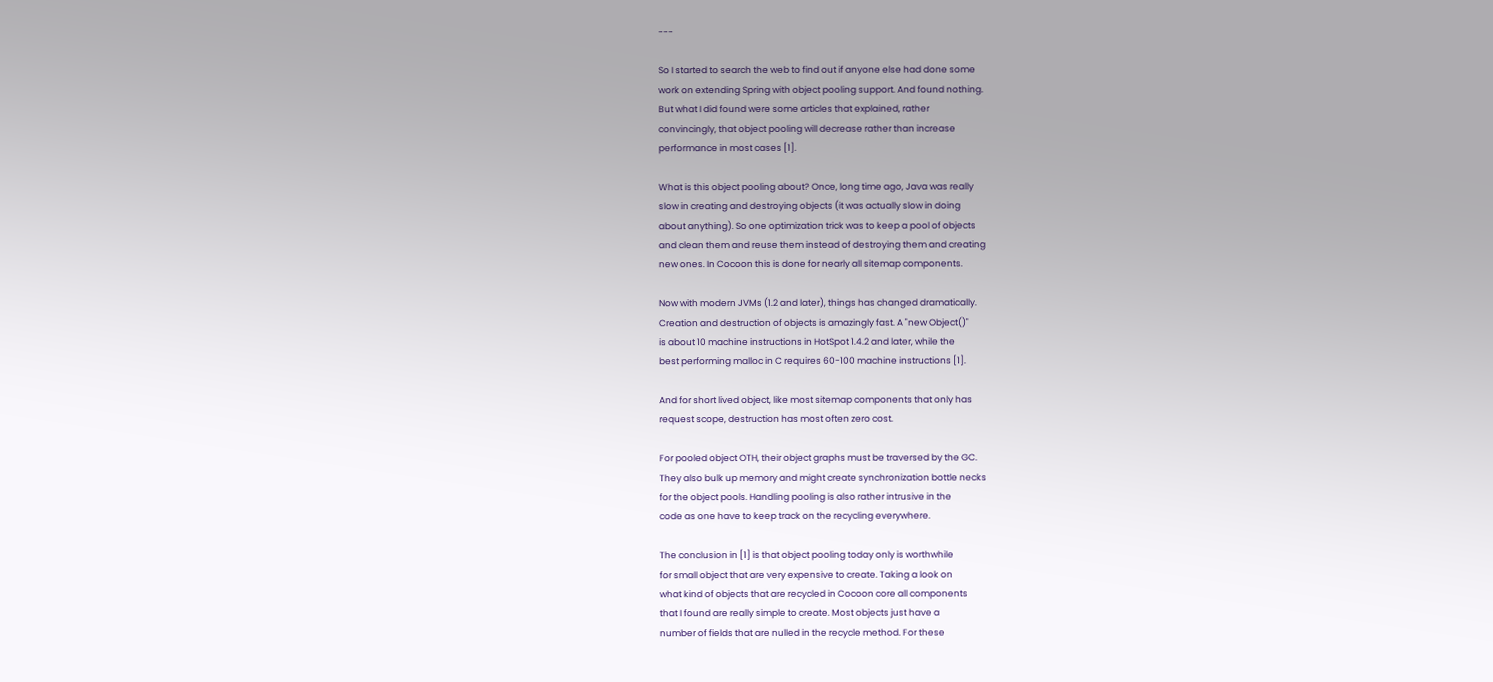---

So I started to search the web to find out if anyone else had done some
work on extending Spring with object pooling support. And found nothing.
But what I did found were some articles that explained, rather
convincingly, that object pooling will decrease rather than increase
performance in most cases [1].

What is this object pooling about? Once, long time ago, Java was really
slow in creating and destroying objects (it was actually slow in doing
about anything). So one optimization trick was to keep a pool of objects
and clean them and reuse them instead of destroying them and creating
new ones. In Cocoon this is done for nearly all sitemap components.

Now with modern JVMs (1.2 and later), things has changed dramatically.
Creation and destruction of objects is amazingly fast. A "new Object()"
is about 10 machine instructions in HotSpot 1.4.2 and later, while the
best performing malloc in C requires 60-100 machine instructions [1].

And for short lived object, like most sitemap components that only has
request scope, destruction has most often zero cost.

For pooled object OTH, their object graphs must be traversed by the GC.
They also bulk up memory and might create synchronization bottle necks
for the object pools. Handling pooling is also rather intrusive in the
code as one have to keep track on the recycling everywhere.

The conclusion in [1] is that object pooling today only is worthwhile
for small object that are very expensive to create. Taking a look on
what kind of objects that are recycled in Cocoon core all components
that I found are really simple to create. Most objects just have a
number of fields that are nulled in the recycle method. For these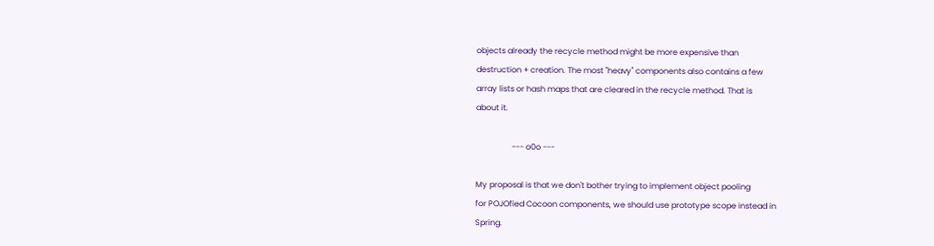objects already the recycle method might be more expensive than
destruction + creation. The most "heavy" components also contains a few
array lists or hash maps that are cleared in the recycle method. That is
about it.

                  --- o0o ---

My proposal is that we don't bother trying to implement object pooling
for POJOfied Cocoon components, we should use prototype scope instead in
Spring.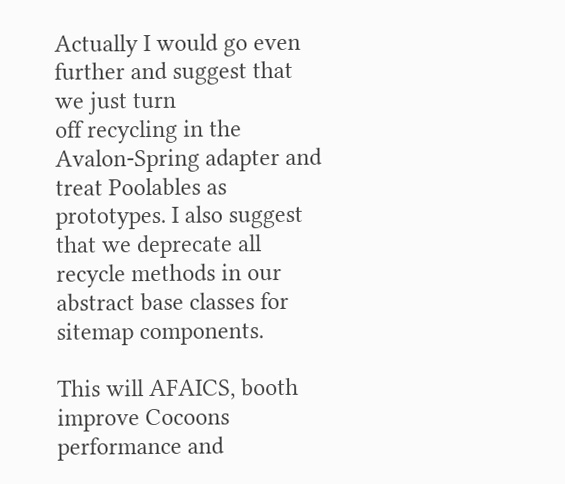Actually I would go even further and suggest that we just turn
off recycling in the Avalon-Spring adapter and treat Poolables as
prototypes. I also suggest that we deprecate all recycle methods in our
abstract base classes for sitemap components.

This will AFAICS, booth improve Cocoons performance and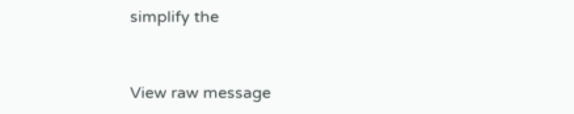simplify the



View raw message